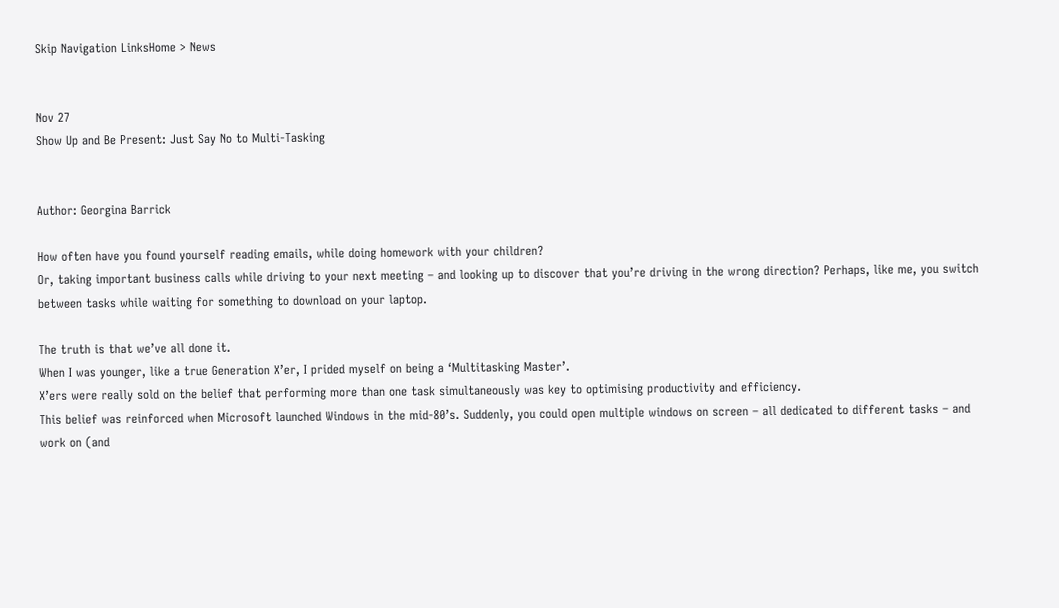Skip Navigation LinksHome > News


Nov 27
Show Up and Be Present: Just Say No to Multi-Tasking


Author: Georgina Barrick

How often have you found yourself reading emails, while doing homework with your children?
Or, taking important business calls while driving to your next meeting – and looking up to discover that you’re driving in the wrong direction? Perhaps, like me, you switch between tasks while waiting for something to download on your laptop.

The truth is that we’ve all done it.
When I was younger, like a true Generation X’er, I prided myself on being a ‘Multitasking Master’.
X’ers were really sold on the belief that performing more than one task simultaneously was key to optimising productivity and efficiency.
This belief was reinforced when Microsoft launched Windows in the mid-80’s. Suddenly, you could open multiple windows on screen – all dedicated to different tasks – and work on (and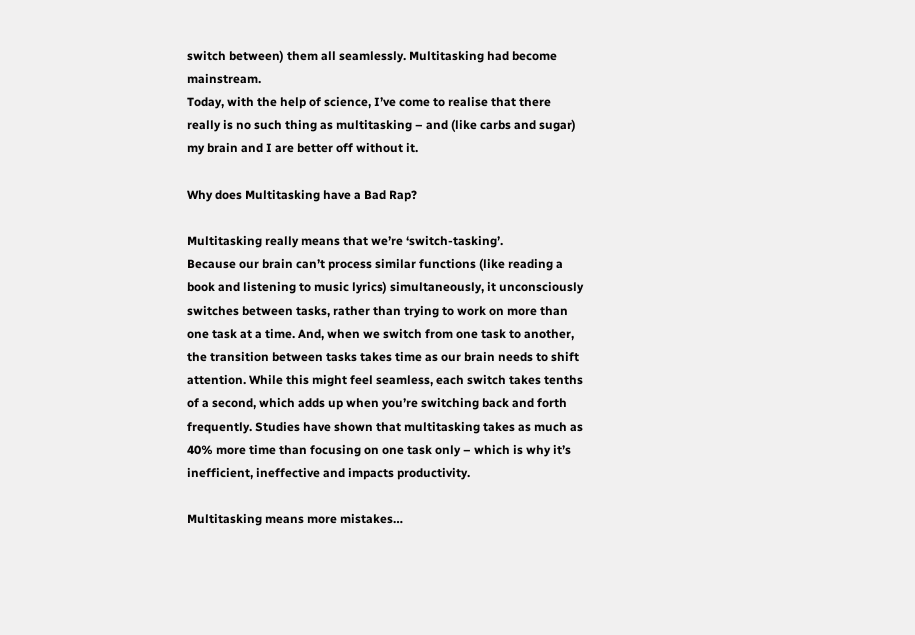switch between) them all seamlessly. Multitasking had become mainstream.
Today, with the help of science, I’ve come to realise that there really is no such thing as multitasking – and (like carbs and sugar) my brain and I are better off without it.

Why does Multitasking have a Bad Rap?

Multitasking really means that we’re ‘switch-tasking’.
Because our brain can’t process similar functions (like reading a book and listening to music lyrics) simultaneously, it unconsciously switches between tasks, rather than trying to work on more than one task at a time. And, when we switch from one task to another, the transition between tasks takes time as our brain needs to shift attention. While this might feel seamless, each switch takes tenths of a second, which adds up when you’re switching back and forth frequently. Studies have shown that multitasking takes as much as 40% more time than focusing on one task only – which is why it’s inefficient, ineffective and impacts productivity.

Multitasking means more mistakes…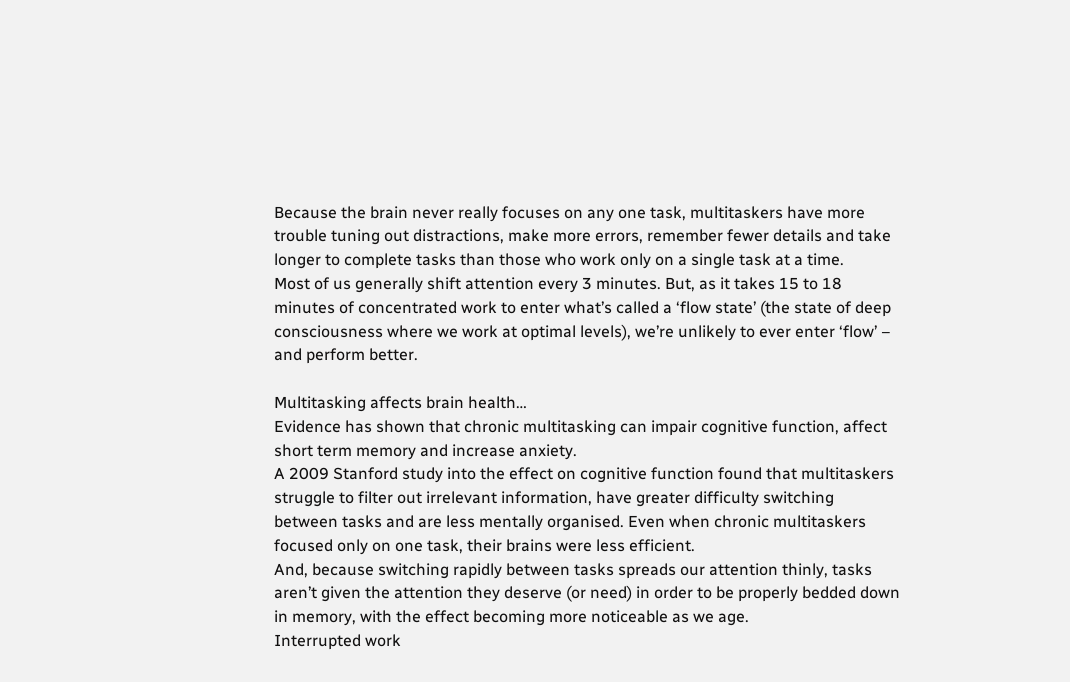Because the brain never really focuses on any one task, multitaskers have more trouble tuning out distractions, make more errors, remember fewer details and take longer to complete tasks than those who work only on a single task at a time.
Most of us generally shift attention every 3 minutes. But, as it takes 15 to 18 minutes of concentrated work to enter what’s called a ‘flow state’ (the state of deep consciousness where we work at optimal levels), we’re unlikely to ever enter ‘flow’ – and perform better.

Multitasking affects brain health…
Evidence has shown that chronic multitasking can impair cognitive function, affect short term memory and increase anxiety.
A 2009 Stanford study into the effect on cognitive function found that multitaskers struggle to filter out irrelevant information, have greater difficulty switching between tasks and are less mentally organised. Even when chronic multitaskers focused only on one task, their brains were less efficient.
And, because switching rapidly between tasks spreads our attention thinly, tasks aren’t given the attention they deserve (or need) in order to be properly bedded down in memory, with the effect becoming more noticeable as we age.
Interrupted work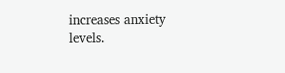increases anxiety levels.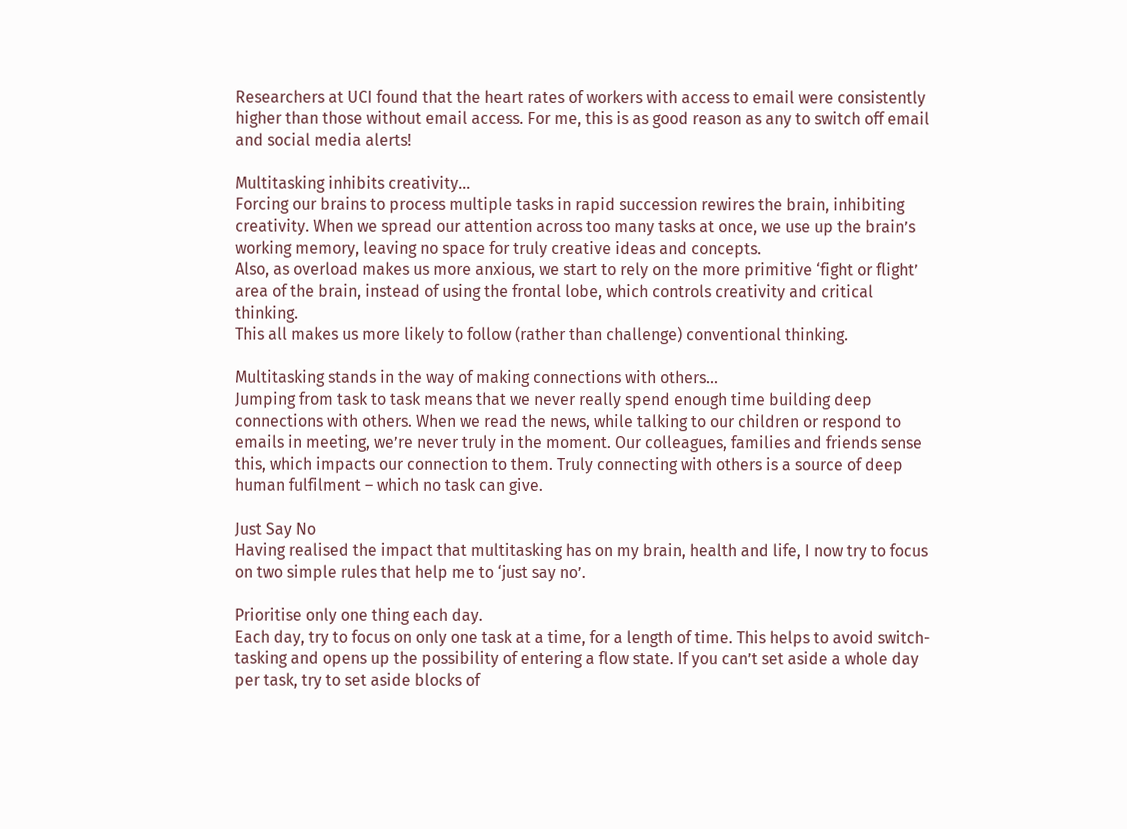Researchers at UCI found that the heart rates of workers with access to email were consistently higher than those without email access. For me, this is as good reason as any to switch off email and social media alerts!

Multitasking inhibits creativity…
Forcing our brains to process multiple tasks in rapid succession rewires the brain, inhibiting creativity. When we spread our attention across too many tasks at once, we use up the brain’s working memory, leaving no space for truly creative ideas and concepts.
Also, as overload makes us more anxious, we start to rely on the more primitive ‘fight or flight’ area of the brain, instead of using the frontal lobe, which controls creativity and critical thinking.
This all makes us more likely to follow (rather than challenge) conventional thinking.

Multitasking stands in the way of making connections with others…
Jumping from task to task means that we never really spend enough time building deep connections with others. When we read the news, while talking to our children or respond to emails in meeting, we’re never truly in the moment. Our colleagues, families and friends sense this, which impacts our connection to them. Truly connecting with others is a source of deep human fulfilment – which no task can give.

Just Say No
Having realised the impact that multitasking has on my brain, health and life, I now try to focus on two simple rules that help me to ‘just say no’.

Prioritise only one thing each day.
Each day, try to focus on only one task at a time, for a length of time. This helps to avoid switch-tasking and opens up the possibility of entering a flow state. If you can’t set aside a whole day per task, try to set aside blocks of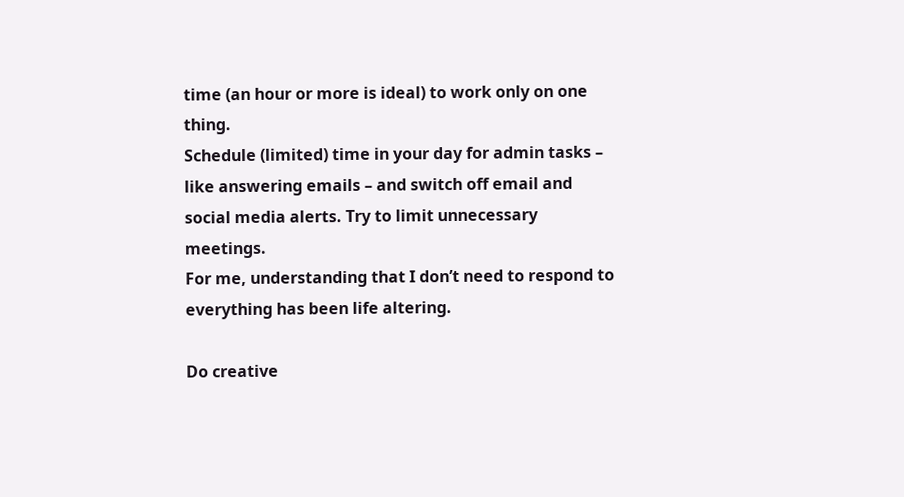time (an hour or more is ideal) to work only on one thing.
Schedule (limited) time in your day for admin tasks – like answering emails – and switch off email and social media alerts. Try to limit unnecessary meetings.
For me, understanding that I don’t need to respond to everything has been life altering.

Do creative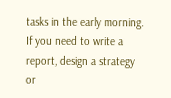tasks in the early morning.
If you need to write a report, design a strategy or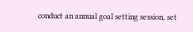conduct an annual goal setting session, set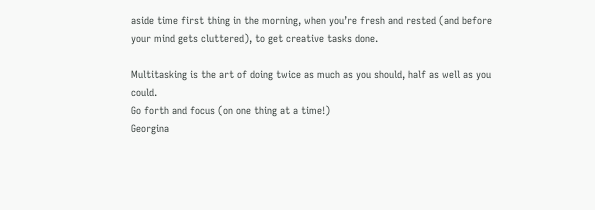aside time first thing in the morning, when you’re fresh and rested (and before your mind gets cluttered), to get creative tasks done.

Multitasking is the art of doing twice as much as you should, half as well as you could.
Go forth and focus (on one thing at a time!)
Georgina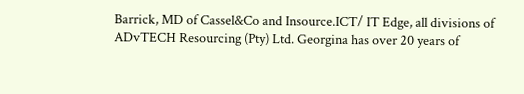Barrick, MD of Cassel&Co and Insource.ICT/ IT Edge, all divisions of ADvTECH Resourcing (Pty) Ltd. Georgina has over 20 years of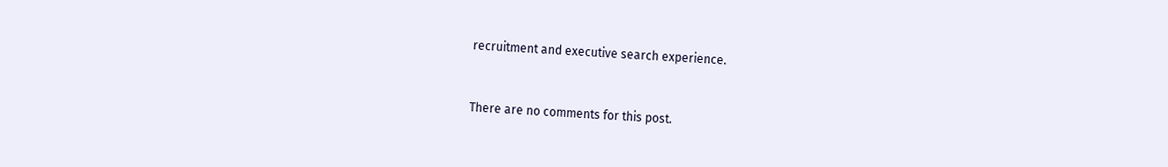recruitment and executive search experience.


There are no comments for this post.